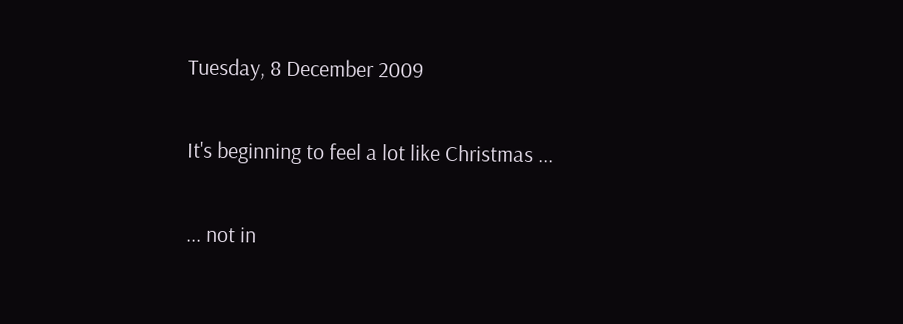Tuesday, 8 December 2009

It's beginning to feel a lot like Christmas ...

... not in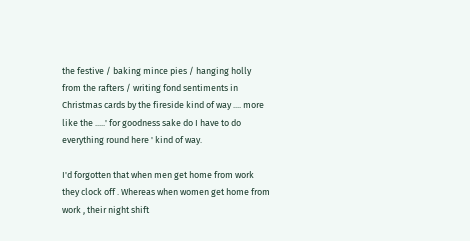the festive / baking mince pies / hanging holly from the rafters / writing fond sentiments in Christmas cards by the fireside kind of way .... more like the .....' for goodness sake do I have to do everything round here ' kind of way.

I'd forgotten that when men get home from work they clock off . Whereas when women get home from work , their night shift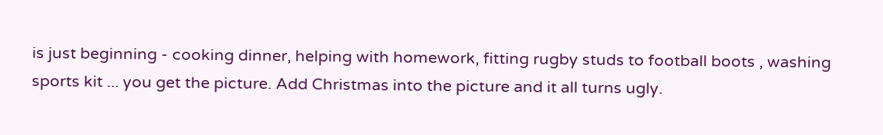is just beginning - cooking dinner, helping with homework, fitting rugby studs to football boots , washing sports kit ... you get the picture. Add Christmas into the picture and it all turns ugly.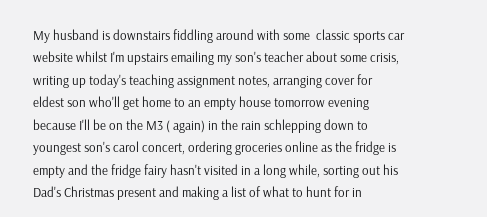My husband is downstairs fiddling around with some  classic sports car website whilst I'm upstairs emailing my son's teacher about some crisis, writing up today's teaching assignment notes, arranging cover for eldest son who'll get home to an empty house tomorrow evening because I'll be on the M3 ( again) in the rain schlepping down to youngest son's carol concert, ordering groceries online as the fridge is empty and the fridge fairy hasn't visited in a long while, sorting out his Dad's Christmas present and making a list of what to hunt for in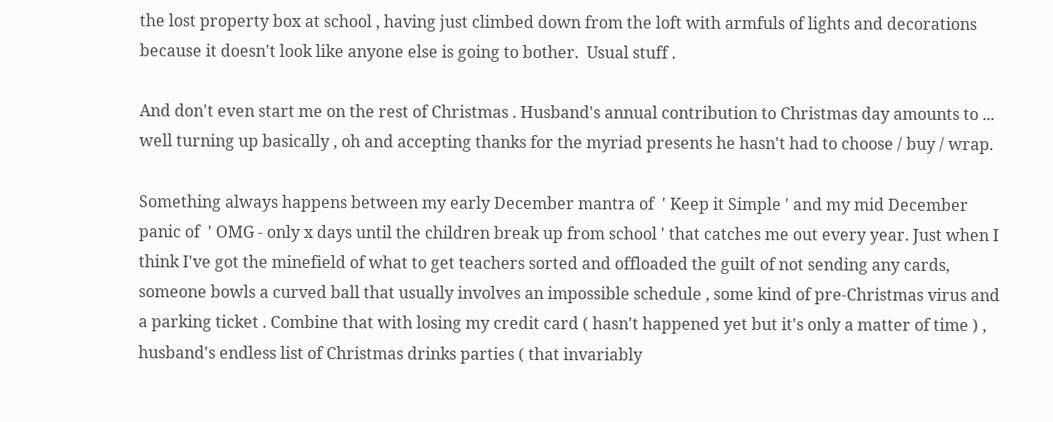the lost property box at school , having just climbed down from the loft with armfuls of lights and decorations because it doesn't look like anyone else is going to bother.  Usual stuff .

And don't even start me on the rest of Christmas . Husband's annual contribution to Christmas day amounts to ... well turning up basically , oh and accepting thanks for the myriad presents he hasn't had to choose / buy / wrap.

Something always happens between my early December mantra of  ' Keep it Simple ' and my mid December panic of  ' OMG - only x days until the children break up from school ' that catches me out every year. Just when I think I've got the minefield of what to get teachers sorted and offloaded the guilt of not sending any cards, someone bowls a curved ball that usually involves an impossible schedule , some kind of pre-Christmas virus and a parking ticket . Combine that with losing my credit card ( hasn't happened yet but it's only a matter of time ) , husband's endless list of Christmas drinks parties ( that invariably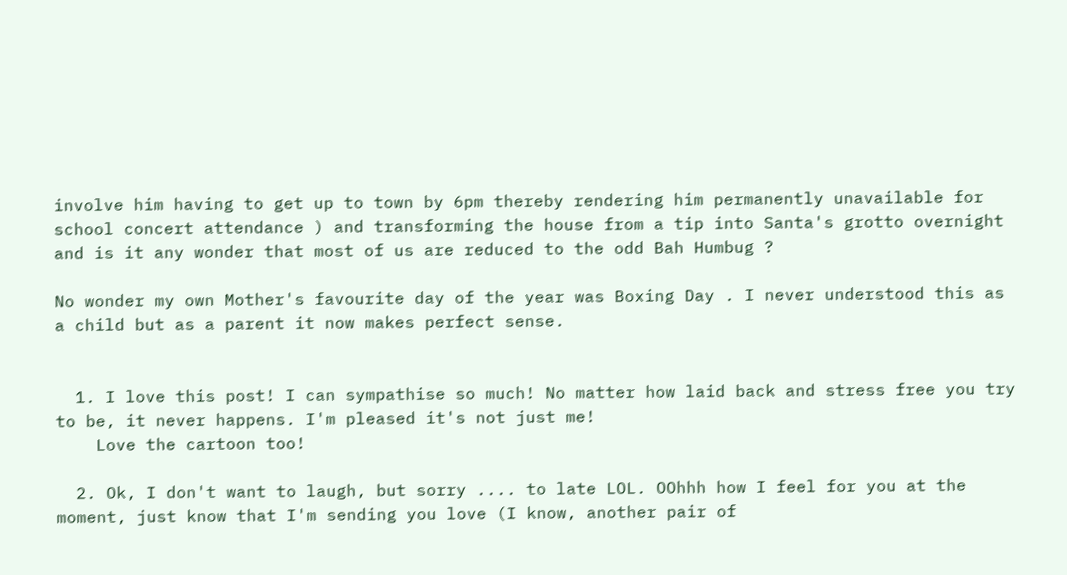involve him having to get up to town by 6pm thereby rendering him permanently unavailable for school concert attendance ) and transforming the house from a tip into Santa's grotto overnight and is it any wonder that most of us are reduced to the odd Bah Humbug ?

No wonder my own Mother's favourite day of the year was Boxing Day . I never understood this as a child but as a parent it now makes perfect sense.


  1. I love this post! I can sympathise so much! No matter how laid back and stress free you try to be, it never happens. I'm pleased it's not just me!
    Love the cartoon too!

  2. Ok, I don't want to laugh, but sorry .... to late LOL. OOhhh how I feel for you at the moment, just know that I'm sending you love (I know, another pair of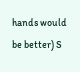hands would be better) S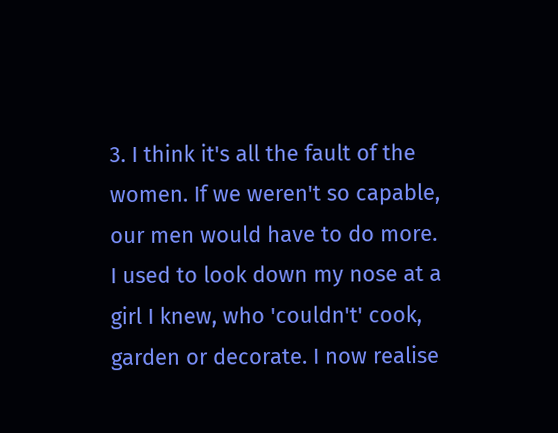3. I think it's all the fault of the women. If we weren't so capable, our men would have to do more. I used to look down my nose at a girl I knew, who 'couldn't' cook, garden or decorate. I now realise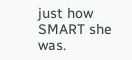just how SMART she was.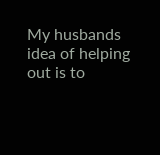My husbands idea of helping out is to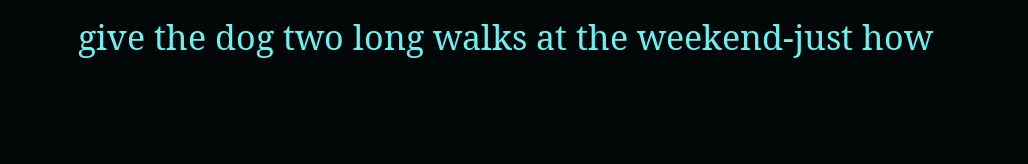give the dog two long walks at the weekend-just how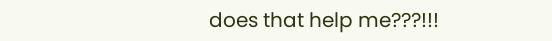does that help me???!!!